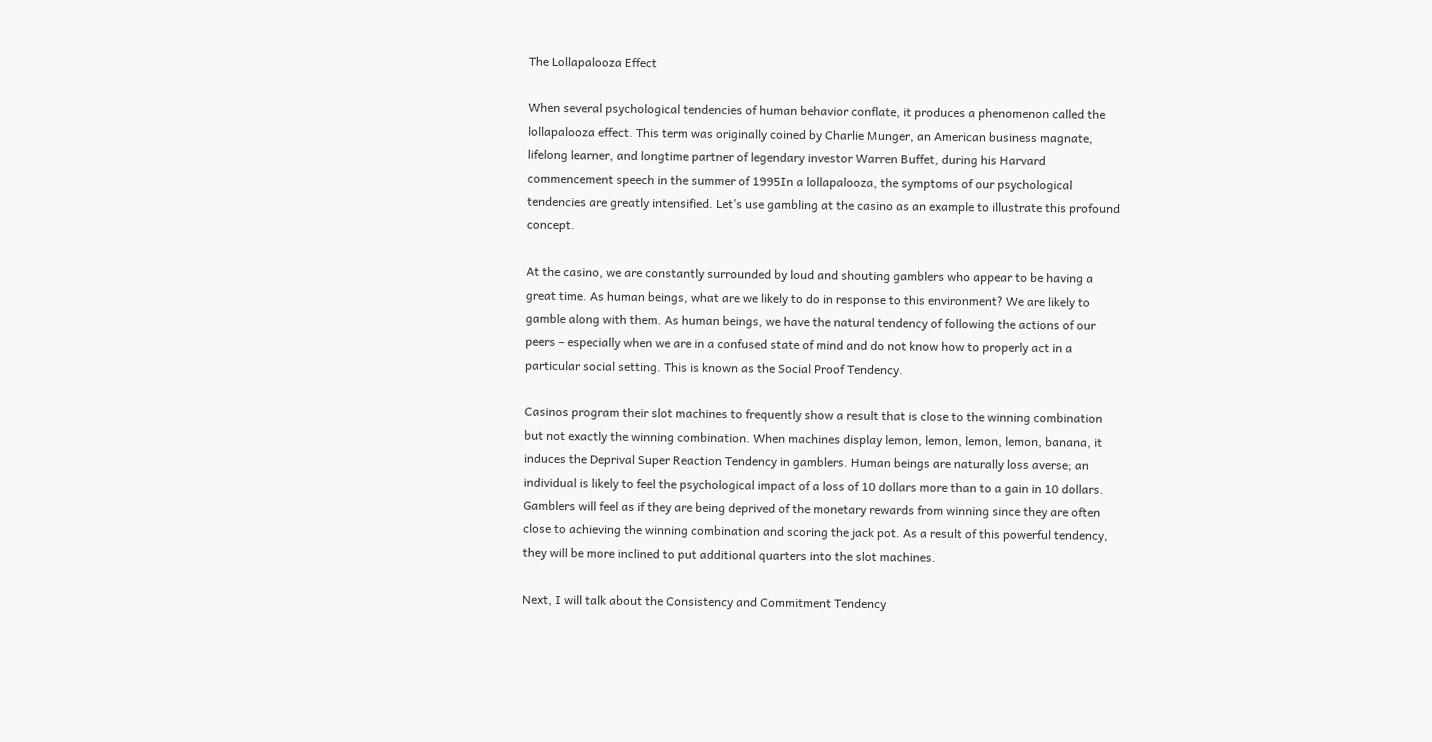The Lollapalooza Effect

When several psychological tendencies of human behavior conflate, it produces a phenomenon called the lollapalooza effect. This term was originally coined by Charlie Munger, an American business magnate, lifelong learner, and longtime partner of legendary investor Warren Buffet, during his Harvard commencement speech in the summer of 1995In a lollapalooza, the symptoms of our psychological tendencies are greatly intensified. Let’s use gambling at the casino as an example to illustrate this profound concept.

At the casino, we are constantly surrounded by loud and shouting gamblers who appear to be having a great time. As human beings, what are we likely to do in response to this environment? We are likely to gamble along with them. As human beings, we have the natural tendency of following the actions of our peers – especially when we are in a confused state of mind and do not know how to properly act in a particular social setting. This is known as the Social Proof Tendency.

Casinos program their slot machines to frequently show a result that is close to the winning combination but not exactly the winning combination. When machines display lemon, lemon, lemon, lemon, banana, it induces the Deprival Super Reaction Tendency in gamblers. Human beings are naturally loss averse; an individual is likely to feel the psychological impact of a loss of 10 dollars more than to a gain in 10 dollars. Gamblers will feel as if they are being deprived of the monetary rewards from winning since they are often close to achieving the winning combination and scoring the jack pot. As a result of this powerful tendency, they will be more inclined to put additional quarters into the slot machines.

Next, I will talk about the Consistency and Commitment Tendency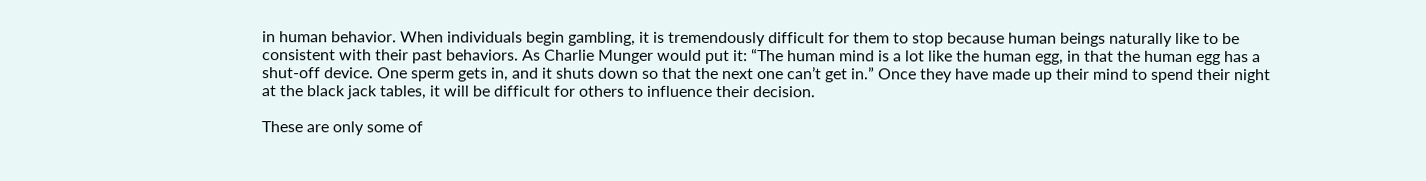in human behavior. When individuals begin gambling, it is tremendously difficult for them to stop because human beings naturally like to be consistent with their past behaviors. As Charlie Munger would put it: “The human mind is a lot like the human egg, in that the human egg has a shut-off device. One sperm gets in, and it shuts down so that the next one can’t get in.” Once they have made up their mind to spend their night at the black jack tables, it will be difficult for others to influence their decision.

These are only some of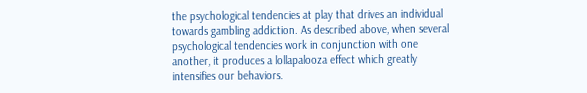the psychological tendencies at play that drives an individual towards gambling addiction. As described above, when several psychological tendencies work in conjunction with one another, it produces a lollapalooza effect which greatly intensifies our behaviors.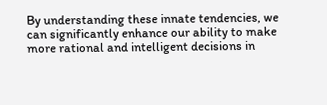By understanding these innate tendencies, we can significantly enhance our ability to make more rational and intelligent decisions in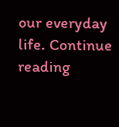our everyday life. Continue reading